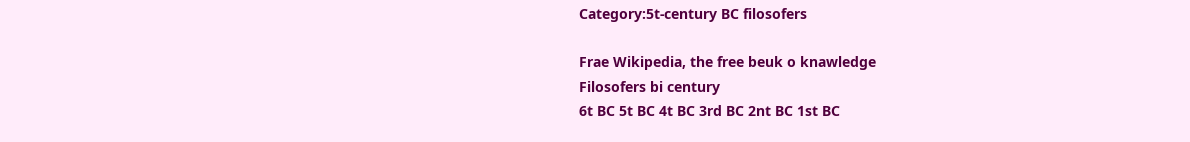Category:5t-century BC filosofers

Frae Wikipedia, the free beuk o knawledge
Filosofers bi century
6t BC 5t BC 4t BC 3rd BC 2nt BC 1st BC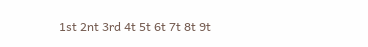1st 2nt 3rd 4t 5t 6t 7t 8t 9t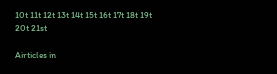10t 11t 12t 13t 14t 15t 16t 17t 18t 19t
20t 21st

Airticles in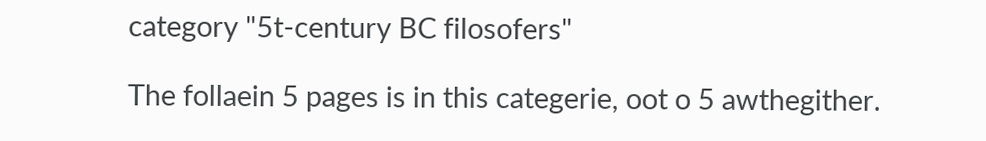category "5t-century BC filosofers"

The follaein 5 pages is in this categerie, oot o 5 awthegither.